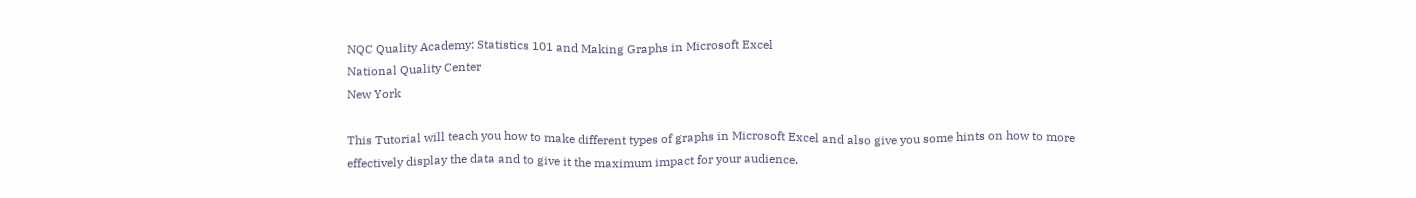NQC Quality Academy: Statistics 101 and Making Graphs in Microsoft Excel
National Quality Center
New York

This Tutorial will teach you how to make different types of graphs in Microsoft Excel and also give you some hints on how to more effectively display the data and to give it the maximum impact for your audience.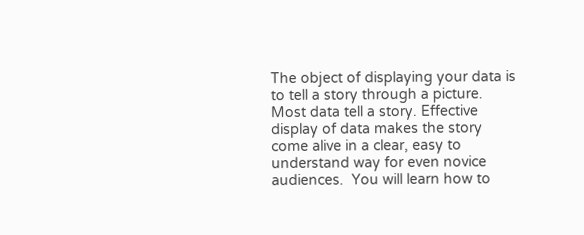The object of displaying your data is to tell a story through a picture. Most data tell a story. Effective display of data makes the story come alive in a clear, easy to understand way for even novice audiences.  You will learn how to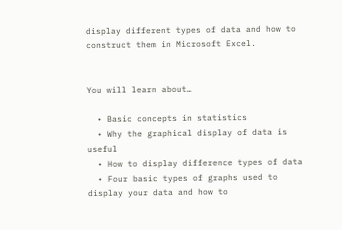display different types of data and how to construct them in Microsoft Excel.


You will learn about…

  • Basic concepts in statistics
  • Why the graphical display of data is useful
  • How to display difference types of data
  • Four basic types of graphs used to display your data and how to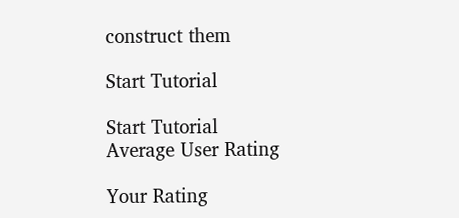construct them

Start Tutorial

Start Tutorial
Average User Rating

Your Rating